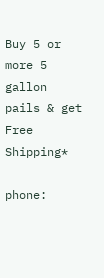Buy 5 or more 5 gallon pails & get Free Shipping*

phone: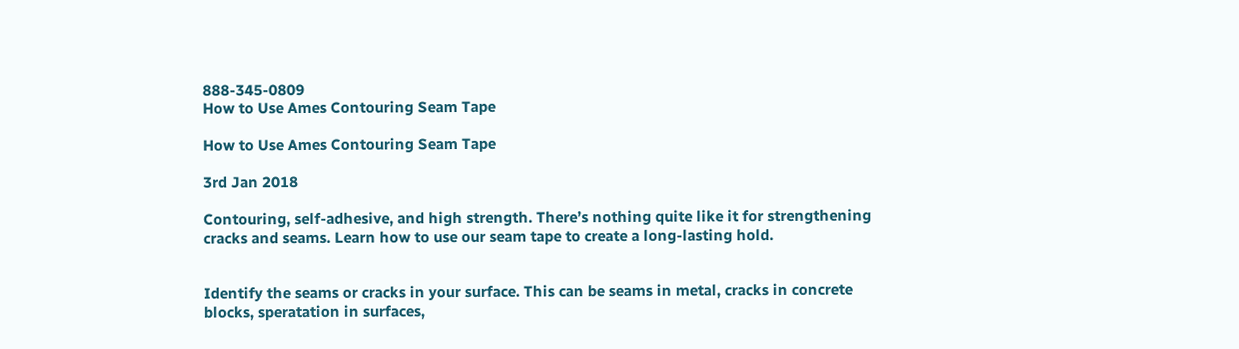888-345-0809
How to Use Ames Contouring Seam Tape

How to Use Ames Contouring Seam Tape

3rd Jan 2018

Contouring, self-adhesive, and high strength. There’s nothing quite like it for strengthening cracks and seams. Learn how to use our seam tape to create a long-lasting hold.


Identify the seams or cracks in your surface. This can be seams in metal, cracks in concrete blocks, speratation in surfaces,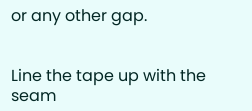or any other gap.


Line the tape up with the seam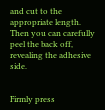and cut to the appropriate length. Then you can carefully peel the back off, revealing the adhesive side.


Firmly press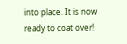into place. It is now ready to coat over!